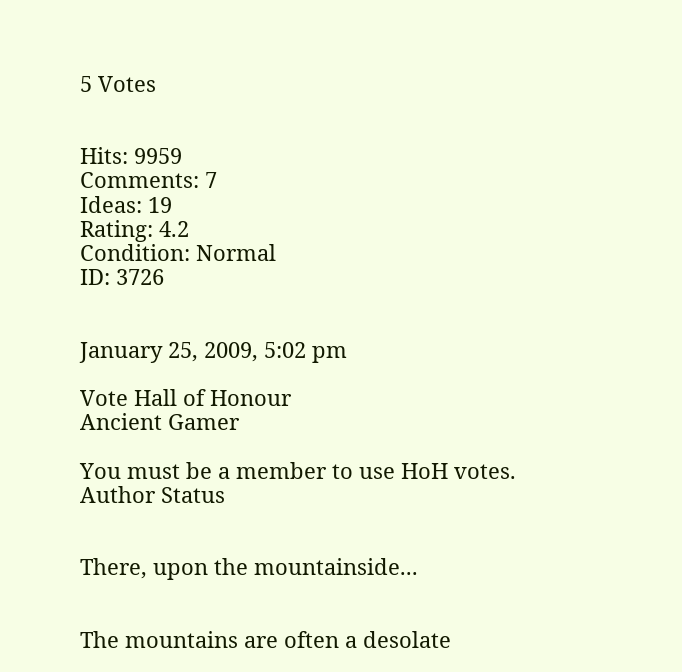5 Votes


Hits: 9959
Comments: 7
Ideas: 19
Rating: 4.2
Condition: Normal
ID: 3726


January 25, 2009, 5:02 pm

Vote Hall of Honour
Ancient Gamer

You must be a member to use HoH votes.
Author Status


There, upon the mountainside...


The mountains are often a desolate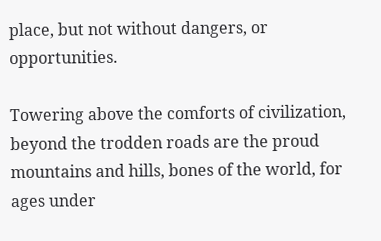place, but not without dangers, or opportunities.

Towering above the comforts of civilization, beyond the trodden roads are the proud mountains and hills, bones of the world, for ages under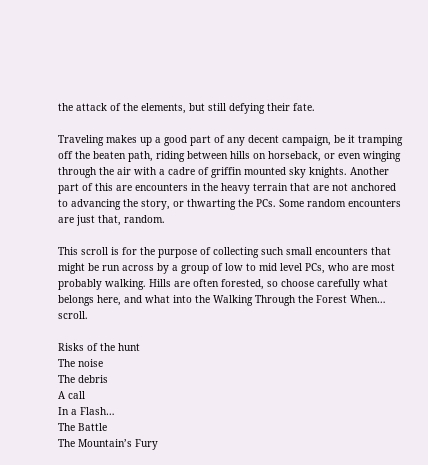the attack of the elements, but still defying their fate.

Traveling makes up a good part of any decent campaign, be it tramping off the beaten path, riding between hills on horseback, or even winging through the air with a cadre of griffin mounted sky knights. Another part of this are encounters in the heavy terrain that are not anchored to advancing the story, or thwarting the PCs. Some random encounters are just that, random.

This scroll is for the purpose of collecting such small encounters that might be run across by a group of low to mid level PCs, who are most probably walking. Hills are often forested, so choose carefully what belongs here, and what into the Walking Through the Forest When… scroll.

Risks of the hunt
The noise
The debris
A call
In a Flash…
The Battle
The Mountain’s Fury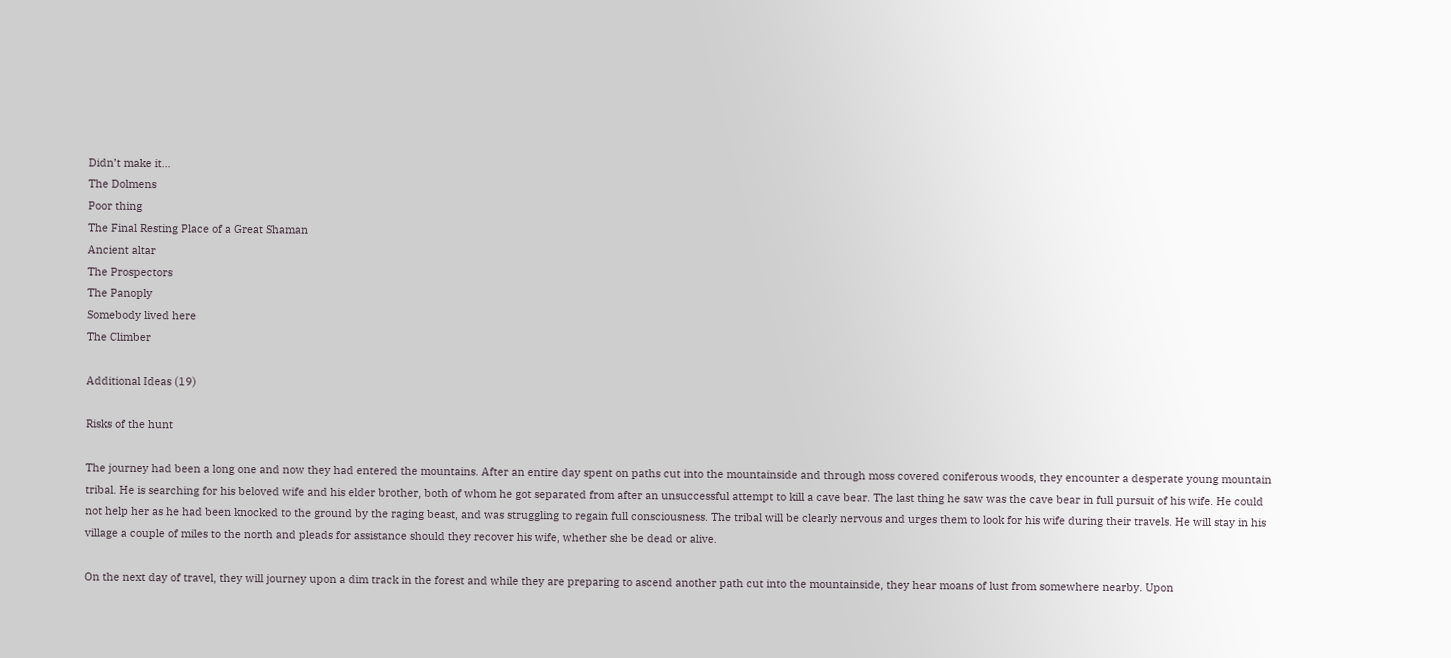Didn’t make it…
The Dolmens
Poor thing
The Final Resting Place of a Great Shaman
Ancient altar
The Prospectors
The Panoply
Somebody lived here
The Climber

Additional Ideas (19)

Risks of the hunt

The journey had been a long one and now they had entered the mountains. After an entire day spent on paths cut into the mountainside and through moss covered coniferous woods, they encounter a desperate young mountain tribal. He is searching for his beloved wife and his elder brother, both of whom he got separated from after an unsuccessful attempt to kill a cave bear. The last thing he saw was the cave bear in full pursuit of his wife. He could not help her as he had been knocked to the ground by the raging beast, and was struggling to regain full consciousness. The tribal will be clearly nervous and urges them to look for his wife during their travels. He will stay in his village a couple of miles to the north and pleads for assistance should they recover his wife, whether she be dead or alive.

On the next day of travel, they will journey upon a dim track in the forest and while they are preparing to ascend another path cut into the mountainside, they hear moans of lust from somewhere nearby. Upon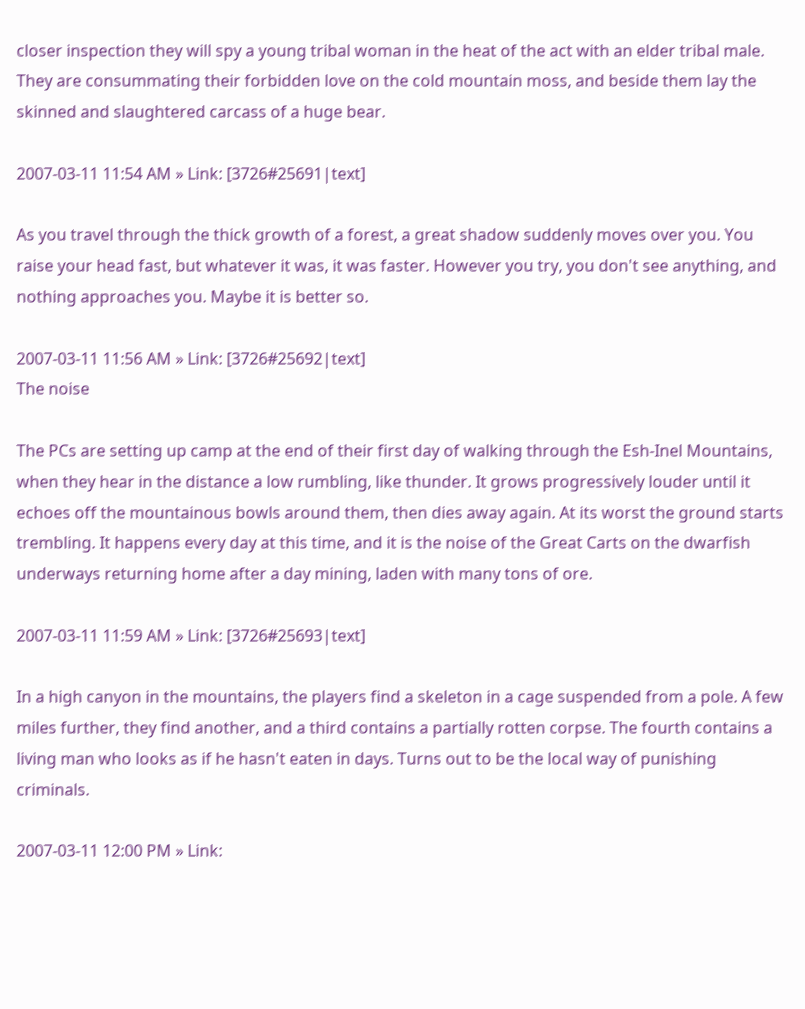closer inspection they will spy a young tribal woman in the heat of the act with an elder tribal male. They are consummating their forbidden love on the cold mountain moss, and beside them lay the skinned and slaughtered carcass of a huge bear.

2007-03-11 11:54 AM » Link: [3726#25691|text]

As you travel through the thick growth of a forest, a great shadow suddenly moves over you. You raise your head fast, but whatever it was, it was faster. However you try, you don't see anything, and nothing approaches you. Maybe it is better so.

2007-03-11 11:56 AM » Link: [3726#25692|text]
The noise

The PCs are setting up camp at the end of their first day of walking through the Esh-Inel Mountains, when they hear in the distance a low rumbling, like thunder. It grows progressively louder until it echoes off the mountainous bowls around them, then dies away again. At its worst the ground starts trembling. It happens every day at this time, and it is the noise of the Great Carts on the dwarfish underways returning home after a day mining, laden with many tons of ore.

2007-03-11 11:59 AM » Link: [3726#25693|text]

In a high canyon in the mountains, the players find a skeleton in a cage suspended from a pole. A few miles further, they find another, and a third contains a partially rotten corpse. The fourth contains a living man who looks as if he hasn't eaten in days. Turns out to be the local way of punishing criminals.

2007-03-11 12:00 PM » Link: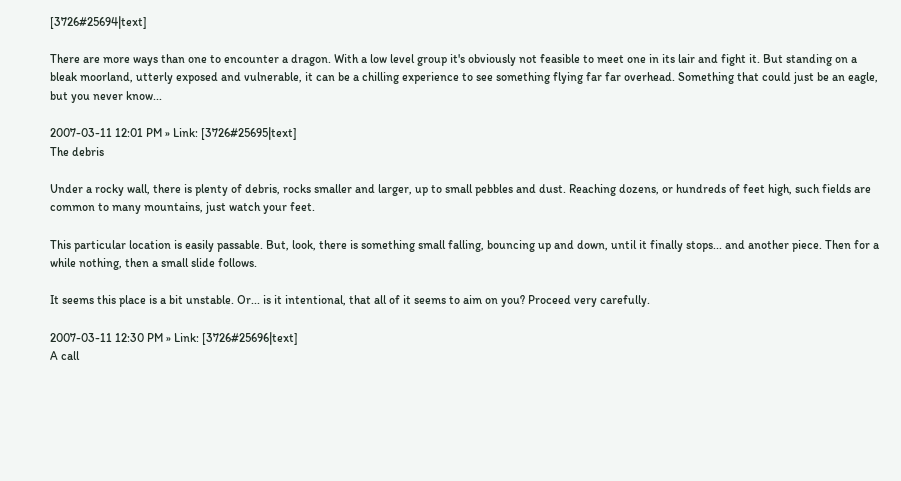[3726#25694|text]

There are more ways than one to encounter a dragon. With a low level group it's obviously not feasible to meet one in its lair and fight it. But standing on a bleak moorland, utterly exposed and vulnerable, it can be a chilling experience to see something flying far far overhead. Something that could just be an eagle, but you never know...

2007-03-11 12:01 PM » Link: [3726#25695|text]
The debris

Under a rocky wall, there is plenty of debris, rocks smaller and larger, up to small pebbles and dust. Reaching dozens, or hundreds of feet high, such fields are common to many mountains, just watch your feet.

This particular location is easily passable. But, look, there is something small falling, bouncing up and down, until it finally stops... and another piece. Then for a while nothing, then a small slide follows.

It seems this place is a bit unstable. Or... is it intentional, that all of it seems to aim on you? Proceed very carefully.

2007-03-11 12:30 PM » Link: [3726#25696|text]
A call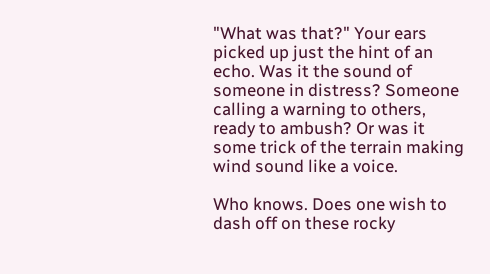"What was that?" Your ears picked up just the hint of an echo. Was it the sound of someone in distress? Someone calling a warning to others, ready to ambush? Or was it some trick of the terrain making wind sound like a voice.

Who knows. Does one wish to dash off on these rocky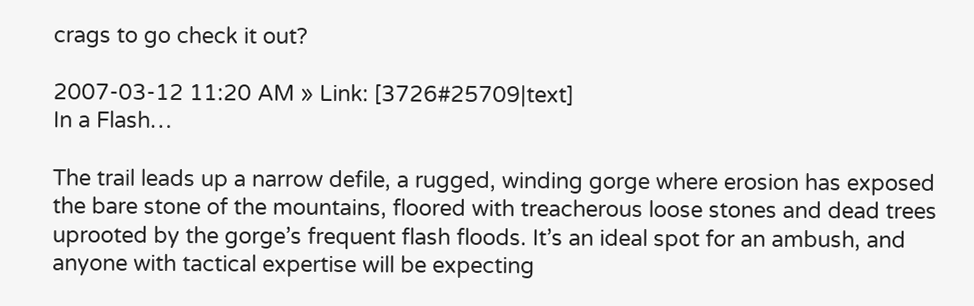crags to go check it out?

2007-03-12 11:20 AM » Link: [3726#25709|text]
In a Flash…

The trail leads up a narrow defile, a rugged, winding gorge where erosion has exposed the bare stone of the mountains, floored with treacherous loose stones and dead trees uprooted by the gorge’s frequent flash floods. It’s an ideal spot for an ambush, and anyone with tactical expertise will be expecting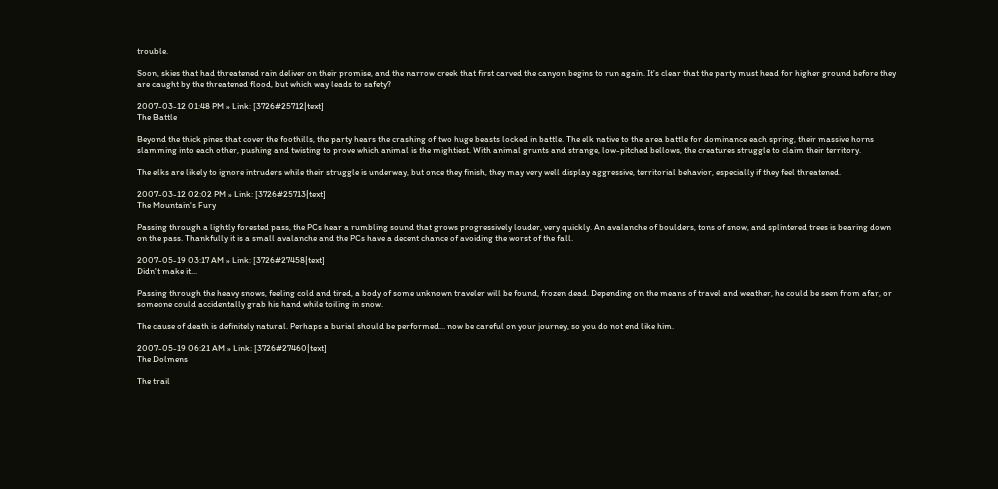trouble.

Soon, skies that had threatened rain deliver on their promise, and the narrow creek that first carved the canyon begins to run again. It’s clear that the party must head for higher ground before they are caught by the threatened flood, but which way leads to safety?

2007-03-12 01:48 PM » Link: [3726#25712|text]
The Battle

Beyond the thick pines that cover the foothills, the party hears the crashing of two huge beasts locked in battle. The elk native to the area battle for dominance each spring, their massive horns slamming into each other, pushing and twisting to prove which animal is the mightiest. With animal grunts and strange, low-pitched bellows, the creatures struggle to claim their territory.

The elks are likely to ignore intruders while their struggle is underway, but once they finish, they may very well display aggressive, territorial behavior, especially if they feel threatened.

2007-03-12 02:02 PM » Link: [3726#25713|text]
The Mountain's Fury

Passing through a lightly forested pass, the PCs hear a rumbling sound that grows progressively louder, very quickly. An avalanche of boulders, tons of snow, and splintered trees is bearing down on the pass. Thankfully it is a small avalanche and the PCs have a decent chance of avoiding the worst of the fall.

2007-05-19 03:17 AM » Link: [3726#27458|text]
Didn't make it...

Passing through the heavy snows, feeling cold and tired, a body of some unknown traveler will be found, frozen dead. Depending on the means of travel and weather, he could be seen from afar, or someone could accidentally grab his hand while toiling in snow.

The cause of death is definitely natural. Perhaps a burial should be performed... now be careful on your journey, so you do not end like him.

2007-05-19 06:21 AM » Link: [3726#27460|text]
The Dolmens

The trail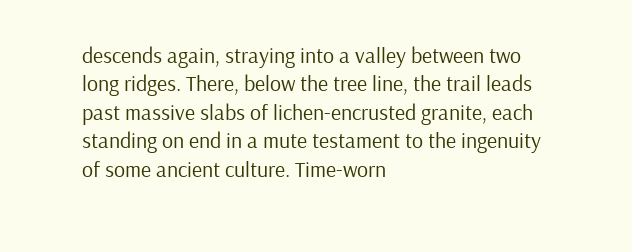descends again, straying into a valley between two long ridges. There, below the tree line, the trail leads past massive slabs of lichen-encrusted granite, each standing on end in a mute testament to the ingenuity of some ancient culture. Time-worn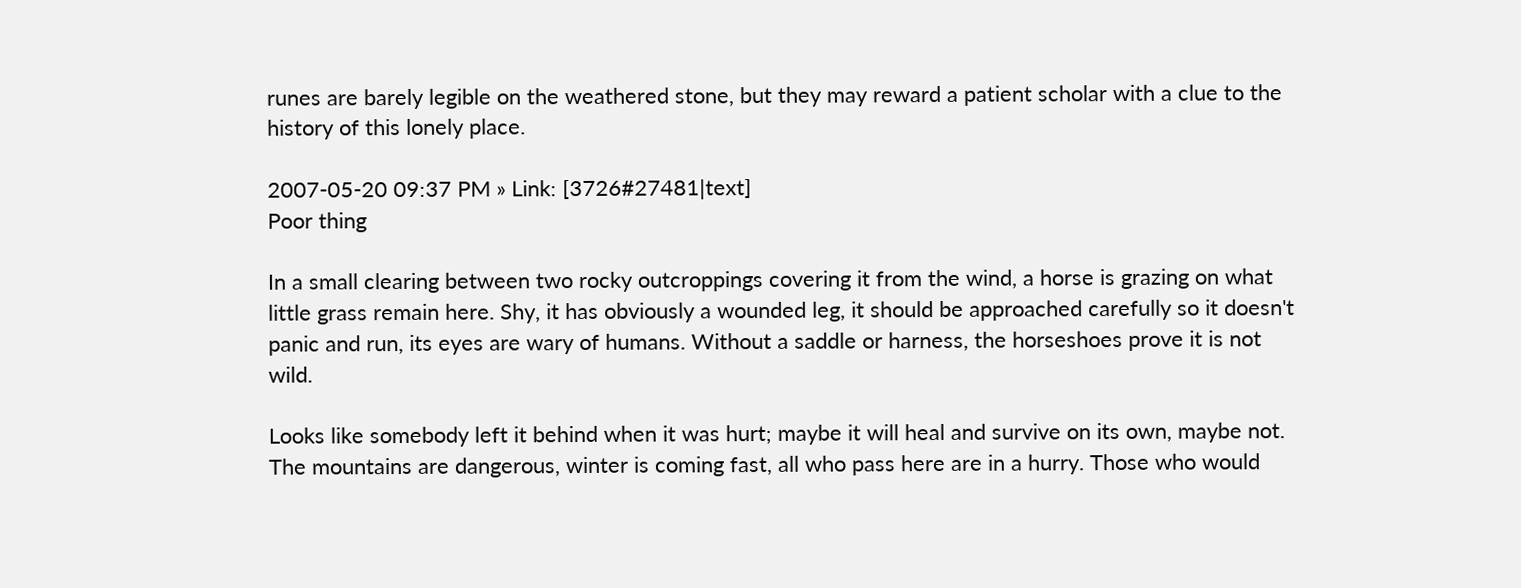runes are barely legible on the weathered stone, but they may reward a patient scholar with a clue to the history of this lonely place.

2007-05-20 09:37 PM » Link: [3726#27481|text]
Poor thing

In a small clearing between two rocky outcroppings covering it from the wind, a horse is grazing on what little grass remain here. Shy, it has obviously a wounded leg, it should be approached carefully so it doesn't panic and run, its eyes are wary of humans. Without a saddle or harness, the horseshoes prove it is not wild.

Looks like somebody left it behind when it was hurt; maybe it will heal and survive on its own, maybe not. The mountains are dangerous, winter is coming fast, all who pass here are in a hurry. Those who would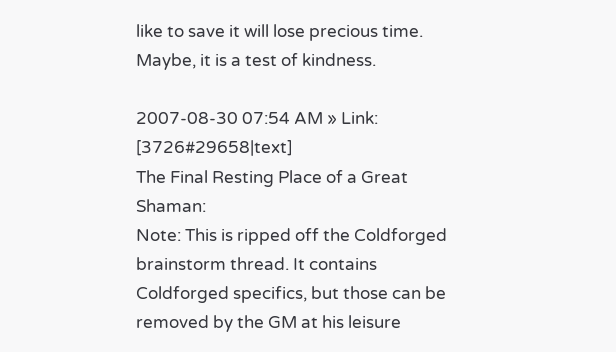like to save it will lose precious time. Maybe, it is a test of kindness.

2007-08-30 07:54 AM » Link: [3726#29658|text]
The Final Resting Place of a Great Shaman:
Note: This is ripped off the Coldforged brainstorm thread. It contains Coldforged specifics, but those can be removed by the GM at his leisure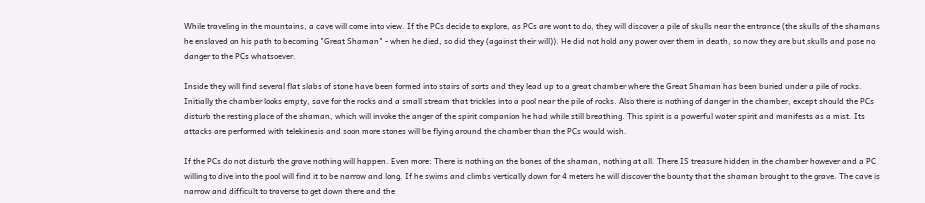While traveling in the mountains, a cave will come into view. If the PCs decide to explore, as PCs are wont to do, they will discover a pile of skulls near the entrance (the skulls of the shamans he enslaved on his path to becoming "Great Shaman" - when he died, so did they (against their will)). He did not hold any power over them in death, so now they are but skulls and pose no danger to the PCs whatsoever.

Inside they will find several flat slabs of stone have been formed into stairs of sorts and they lead up to a great chamber where the Great Shaman has been buried under a pile of rocks. Initially the chamber looks empty, save for the rocks and a small stream that trickles into a pool near the pile of rocks. Also there is nothing of danger in the chamber, except should the PCs disturb the resting place of the shaman, which will invoke the anger of the spirit companion he had while still breathing. This spirit is a powerful water spirit and manifests as a mist. Its attacks are performed with telekinesis and soon more stones will be flying around the chamber than the PCs would wish.

If the PCs do not disturb the grave nothing will happen. Even more: There is nothing on the bones of the shaman, nothing at all. There IS treasure hidden in the chamber however and a PC willing to dive into the pool will find it to be narrow and long. If he swims and climbs vertically down for 4 meters he will discover the bounty that the shaman brought to the grave. The cave is narrow and difficult to traverse to get down there and the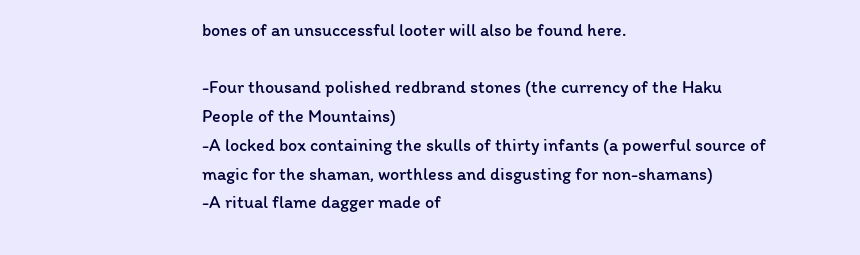bones of an unsuccessful looter will also be found here.

-Four thousand polished redbrand stones (the currency of the Haku People of the Mountains)
-A locked box containing the skulls of thirty infants (a powerful source of magic for the shaman, worthless and disgusting for non-shamans)
-A ritual flame dagger made of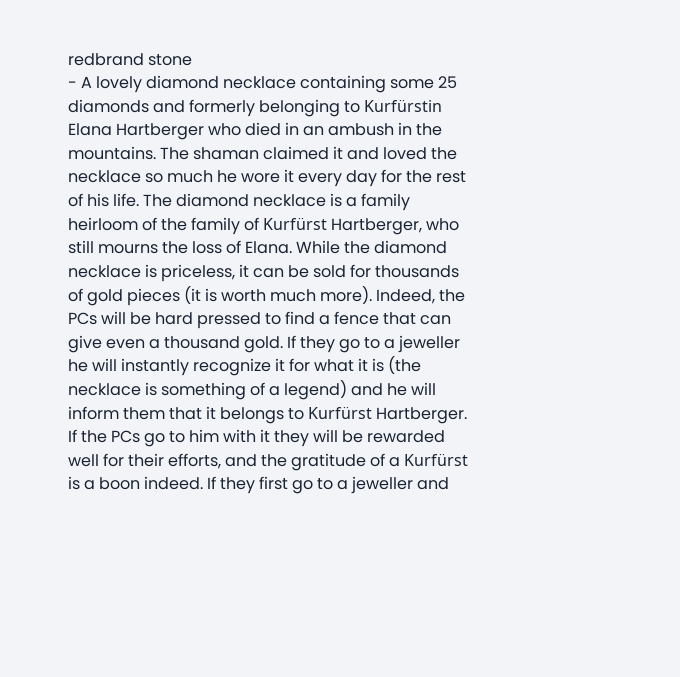redbrand stone
- A lovely diamond necklace containing some 25 diamonds and formerly belonging to Kurfürstin Elana Hartberger who died in an ambush in the mountains. The shaman claimed it and loved the necklace so much he wore it every day for the rest of his life. The diamond necklace is a family heirloom of the family of Kurfürst Hartberger, who still mourns the loss of Elana. While the diamond necklace is priceless, it can be sold for thousands of gold pieces (it is worth much more). Indeed, the PCs will be hard pressed to find a fence that can give even a thousand gold. If they go to a jeweller he will instantly recognize it for what it is (the necklace is something of a legend) and he will inform them that it belongs to Kurfürst Hartberger. If the PCs go to him with it they will be rewarded well for their efforts, and the gratitude of a Kurfürst is a boon indeed. If they first go to a jeweller and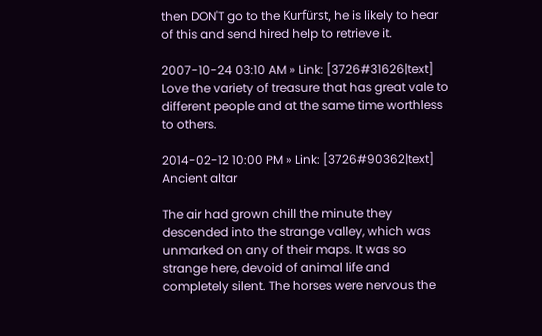then DON'T go to the Kurfürst, he is likely to hear of this and send hired help to retrieve it.

2007-10-24 03:10 AM » Link: [3726#31626|text]
Love the variety of treasure that has great vale to different people and at the same time worthless to others.

2014-02-12 10:00 PM » Link: [3726#90362|text]
Ancient altar

The air had grown chill the minute they descended into the strange valley, which was unmarked on any of their maps. It was so strange here, devoid of animal life and completely silent. The horses were nervous the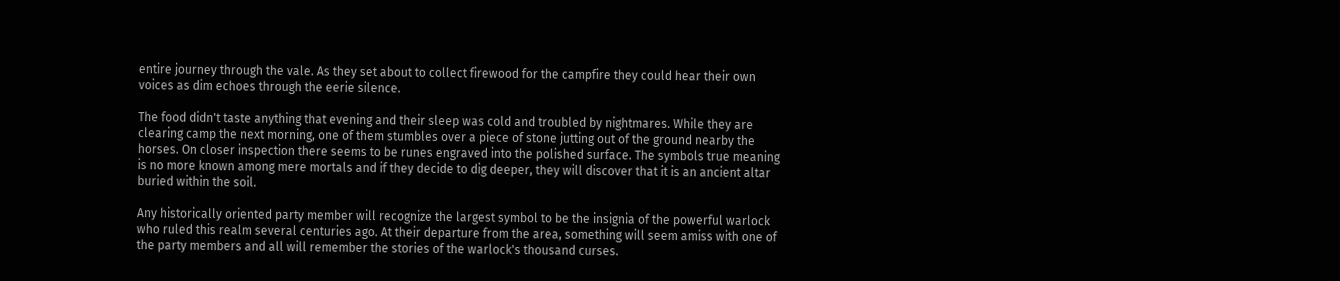entire journey through the vale. As they set about to collect firewood for the campfire they could hear their own voices as dim echoes through the eerie silence.

The food didn't taste anything that evening and their sleep was cold and troubled by nightmares. While they are clearing camp the next morning, one of them stumbles over a piece of stone jutting out of the ground nearby the horses. On closer inspection there seems to be runes engraved into the polished surface. The symbols true meaning is no more known among mere mortals and if they decide to dig deeper, they will discover that it is an ancient altar buried within the soil.

Any historically oriented party member will recognize the largest symbol to be the insignia of the powerful warlock who ruled this realm several centuries ago. At their departure from the area, something will seem amiss with one of the party members and all will remember the stories of the warlock's thousand curses.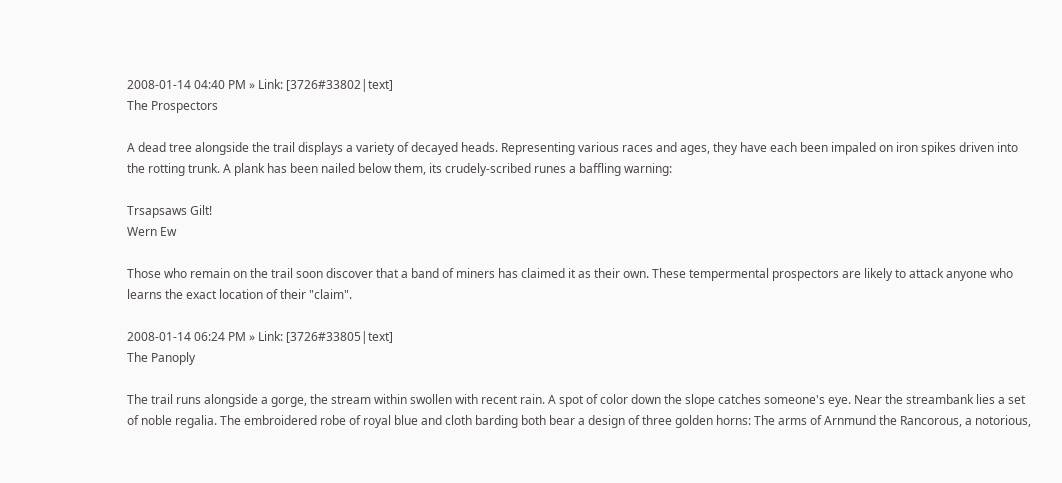2008-01-14 04:40 PM » Link: [3726#33802|text]
The Prospectors

A dead tree alongside the trail displays a variety of decayed heads. Representing various races and ages, they have each been impaled on iron spikes driven into the rotting trunk. A plank has been nailed below them, its crudely-scribed runes a baffling warning:

Trsapsaws Gilt!
Wern Ew

Those who remain on the trail soon discover that a band of miners has claimed it as their own. These tempermental prospectors are likely to attack anyone who learns the exact location of their "claim".

2008-01-14 06:24 PM » Link: [3726#33805|text]
The Panoply

The trail runs alongside a gorge, the stream within swollen with recent rain. A spot of color down the slope catches someone's eye. Near the streambank lies a set of noble regalia. The embroidered robe of royal blue and cloth barding both bear a design of three golden horns: The arms of Arnmund the Rancorous, a notorious,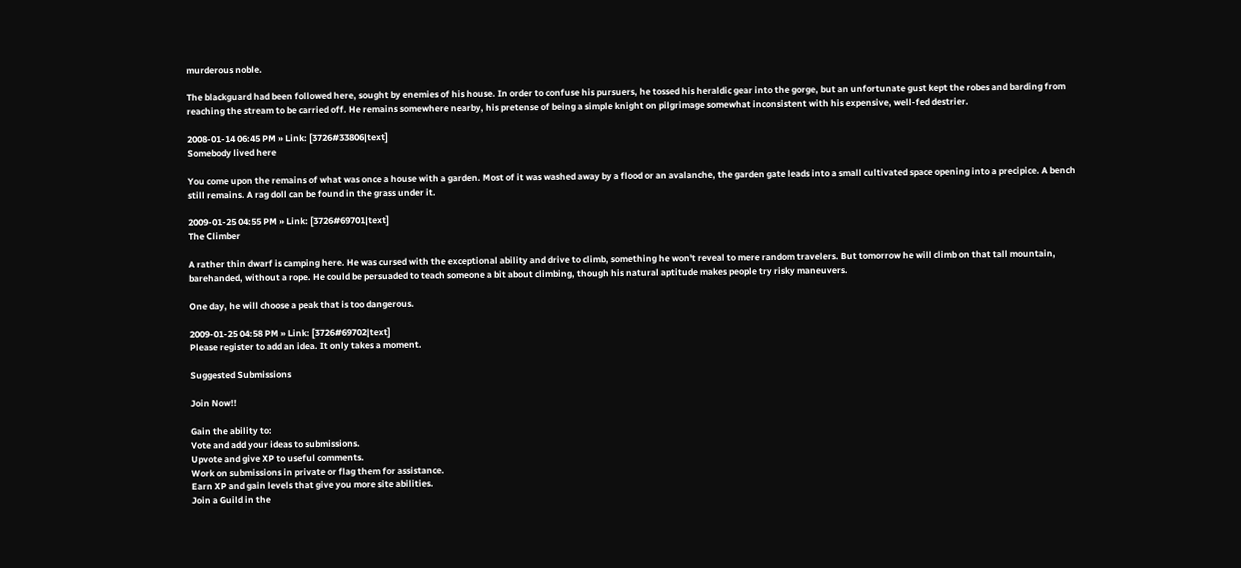murderous noble.

The blackguard had been followed here, sought by enemies of his house. In order to confuse his pursuers, he tossed his heraldic gear into the gorge, but an unfortunate gust kept the robes and barding from reaching the stream to be carried off. He remains somewhere nearby, his pretense of being a simple knight on pilgrimage somewhat inconsistent with his expensive, well-fed destrier.

2008-01-14 06:45 PM » Link: [3726#33806|text]
Somebody lived here

You come upon the remains of what was once a house with a garden. Most of it was washed away by a flood or an avalanche, the garden gate leads into a small cultivated space opening into a precipice. A bench still remains. A rag doll can be found in the grass under it.

2009-01-25 04:55 PM » Link: [3726#69701|text]
The Climber

A rather thin dwarf is camping here. He was cursed with the exceptional ability and drive to climb, something he won't reveal to mere random travelers. But tomorrow he will climb on that tall mountain, barehanded, without a rope. He could be persuaded to teach someone a bit about climbing, though his natural aptitude makes people try risky maneuvers.

One day, he will choose a peak that is too dangerous.

2009-01-25 04:58 PM » Link: [3726#69702|text]
Please register to add an idea. It only takes a moment.

Suggested Submissions

Join Now!!

Gain the ability to:
Vote and add your ideas to submissions.
Upvote and give XP to useful comments.
Work on submissions in private or flag them for assistance.
Earn XP and gain levels that give you more site abilities.
Join a Guild in the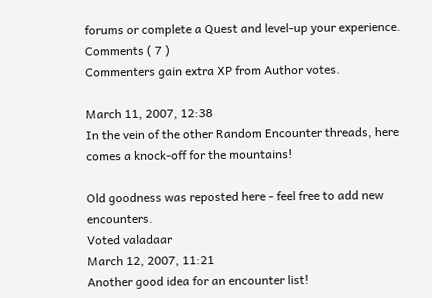forums or complete a Quest and level-up your experience.
Comments ( 7 )
Commenters gain extra XP from Author votes.

March 11, 2007, 12:38
In the vein of the other Random Encounter threads, here comes a knock-off for the mountains!

Old goodness was reposted here - feel free to add new encounters.
Voted valadaar
March 12, 2007, 11:21
Another good idea for an encounter list!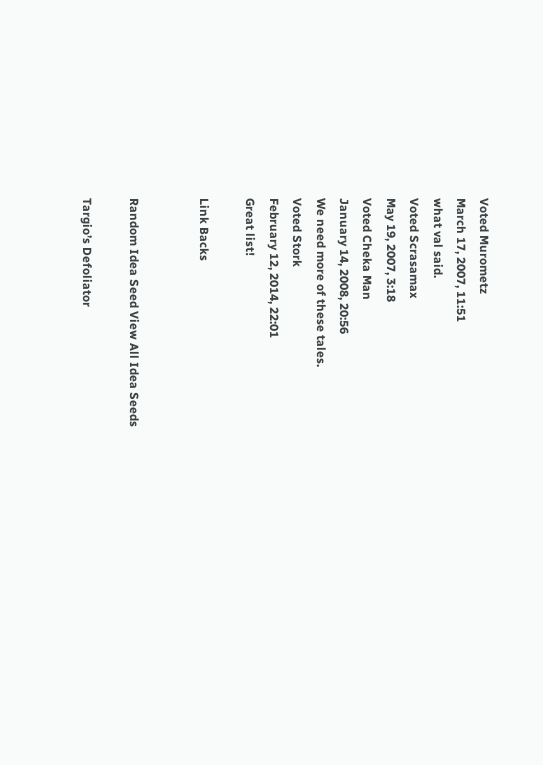Voted Murometz
March 17, 2007, 11:51
what val said.
Voted Scrasamax
May 19, 2007, 3:18
Voted Cheka Man
January 14, 2008, 20:56
We need more of these tales.
Voted Stork
February 12, 2014, 22:01
Great list!

Link Backs


Random Idea Seed View All Idea Seeds

Targio’s Defoliator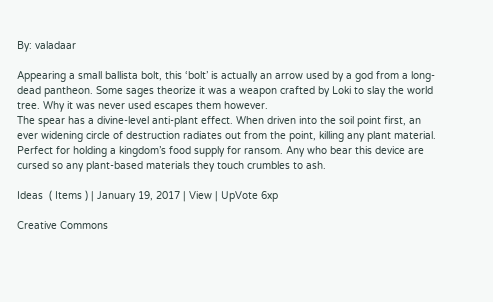By: valadaar

Appearing a small ballista bolt, this ‘bolt’ is actually an arrow used by a god from a long-dead pantheon. Some sages theorize it was a weapon crafted by Loki to slay the world tree. Why it was never used escapes them however.
The spear has a divine-level anti-plant effect. When driven into the soil point first, an ever widening circle of destruction radiates out from the point, killing any plant material. Perfect for holding a kingdom’s food supply for ransom. Any who bear this device are cursed so any plant-based materials they touch crumbles to ash.

Ideas  ( Items ) | January 19, 2017 | View | UpVote 6xp

Creative Commons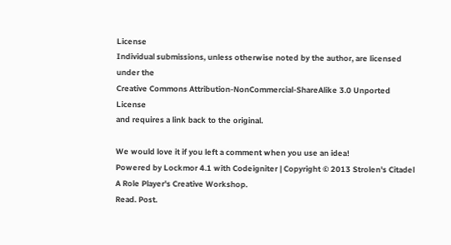License
Individual submissions, unless otherwise noted by the author, are licensed under the
Creative Commons Attribution-NonCommercial-ShareAlike 3.0 Unported License
and requires a link back to the original.

We would love it if you left a comment when you use an idea!
Powered by Lockmor 4.1 with Codeigniter | Copyright © 2013 Strolen's Citadel
A Role Player's Creative Workshop.
Read. Post.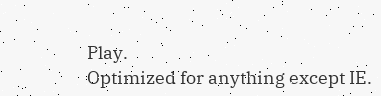Play.
Optimized for anything except IE.